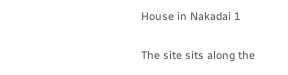House in Nakadai 1

The site sits along the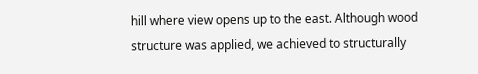hill where view opens up to the east. Although wood structure was applied, we achieved to structurally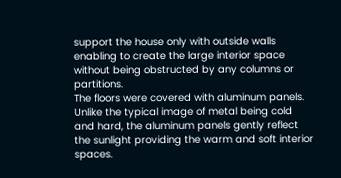support the house only with outside walls enabling to create the large interior space without being obstructed by any columns or partitions.
The floors were covered with aluminum panels. Unlike the typical image of metal being cold and hard, the aluminum panels gently reflect the sunlight providing the warm and soft interior spaces.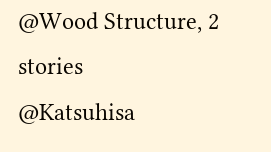@Wood Structure, 2 stories
@Katsuhisa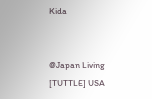Kida


@Japan Living [TUTTLE] USA